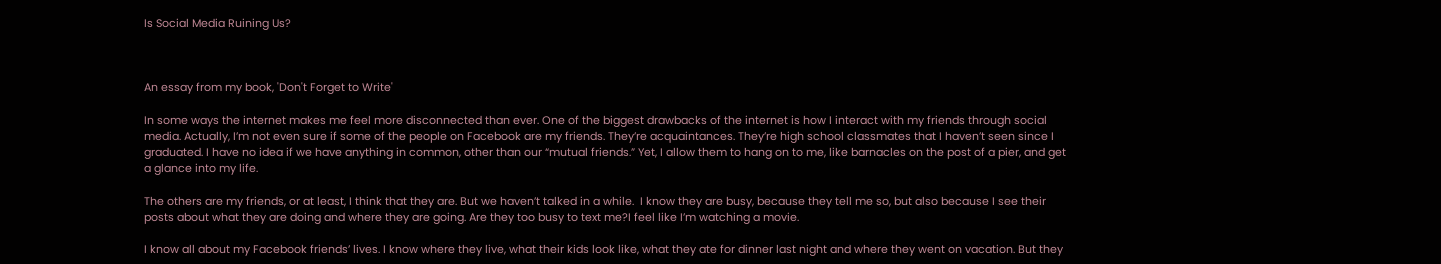Is Social Media Ruining Us?



An essay from my book, 'Don't Forget to Write'

In some ways the internet makes me feel more disconnected than ever. One of the biggest drawbacks of the internet is how I interact with my friends through social media. Actually, I’m not even sure if some of the people on Facebook are my friends. They’re acquaintances. They’re high school classmates that I haven’t seen since I graduated. I have no idea if we have anything in common, other than our “mutual friends.” Yet, I allow them to hang on to me, like barnacles on the post of a pier, and get a glance into my life.

The others are my friends, or at least, I think that they are. But we haven’t talked in a while.  I know they are busy, because they tell me so, but also because I see their posts about what they are doing and where they are going. Are they too busy to text me?I feel like I’m watching a movie.

I know all about my Facebook friends’ lives. I know where they live, what their kids look like, what they ate for dinner last night and where they went on vacation. But they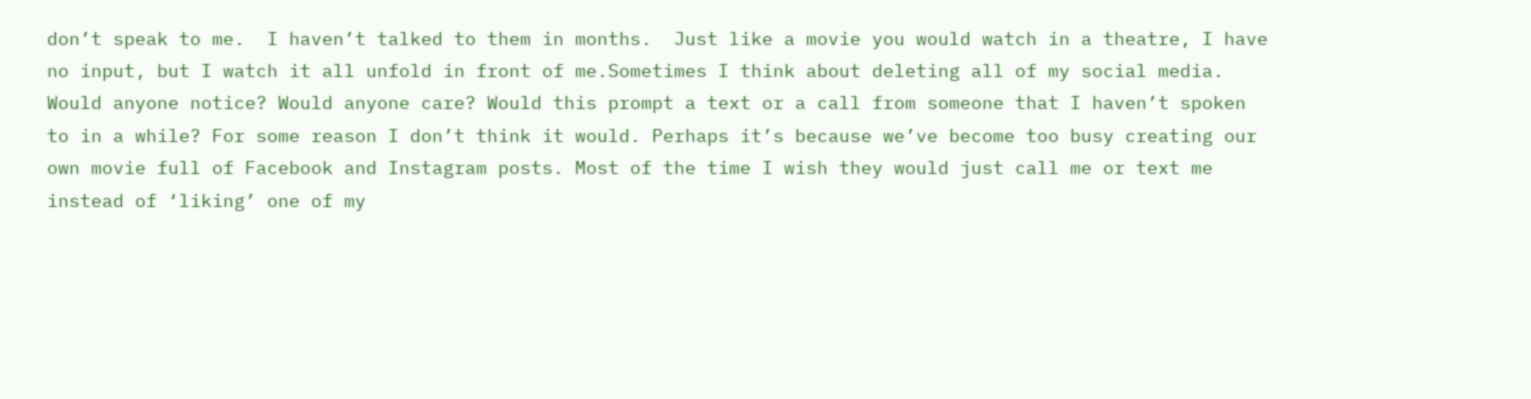don’t speak to me.  I haven’t talked to them in months.  Just like a movie you would watch in a theatre, I have no input, but I watch it all unfold in front of me.Sometimes I think about deleting all of my social media. Would anyone notice? Would anyone care? Would this prompt a text or a call from someone that I haven’t spoken to in a while? For some reason I don’t think it would. Perhaps it’s because we’ve become too busy creating our own movie full of Facebook and Instagram posts. Most of the time I wish they would just call me or text me instead of ‘liking’ one of my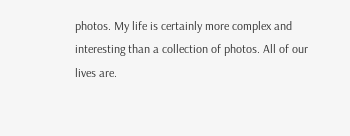photos. My life is certainly more complex and interesting than a collection of photos. All of our lives are.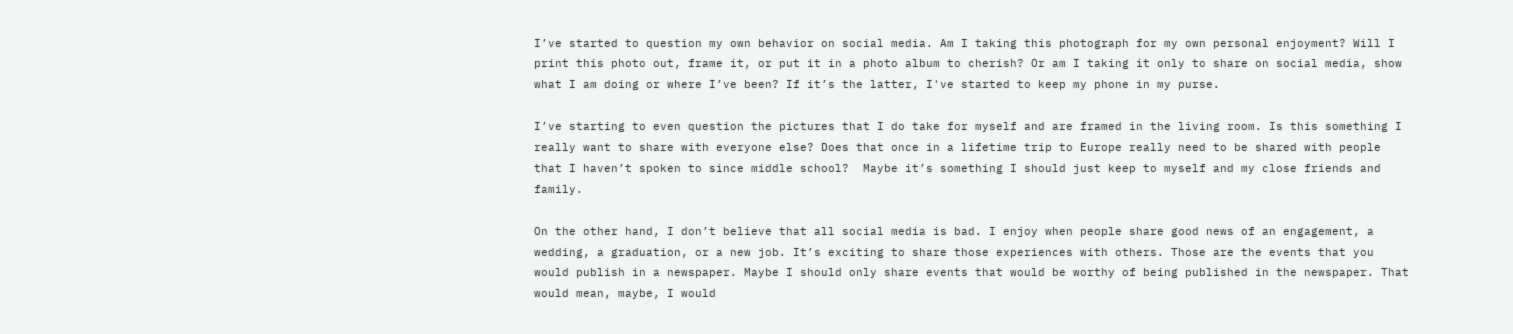I’ve started to question my own behavior on social media. Am I taking this photograph for my own personal enjoyment? Will I print this photo out, frame it, or put it in a photo album to cherish? Or am I taking it only to share on social media, show what I am doing or where I’ve been? If it’s the latter, I've started to keep my phone in my purse.

I’ve starting to even question the pictures that I do take for myself and are framed in the living room. Is this something I really want to share with everyone else? Does that once in a lifetime trip to Europe really need to be shared with people that I haven’t spoken to since middle school?  Maybe it’s something I should just keep to myself and my close friends and family.

On the other hand, I don’t believe that all social media is bad. I enjoy when people share good news of an engagement, a wedding, a graduation, or a new job. It’s exciting to share those experiences with others. Those are the events that you would publish in a newspaper. Maybe I should only share events that would be worthy of being published in the newspaper. That would mean, maybe, I would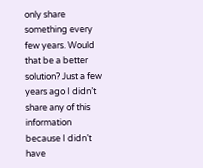only share something every few years. Would that be a better solution? Just a few years ago I didn’t share any of this information because I didn’t have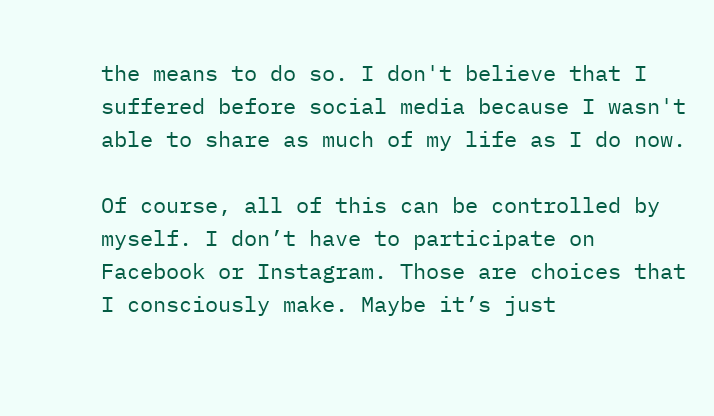the means to do so. I don't believe that I suffered before social media because I wasn't able to share as much of my life as I do now.

Of course, all of this can be controlled by myself. I don’t have to participate on Facebook or Instagram. Those are choices that I consciously make. Maybe it’s just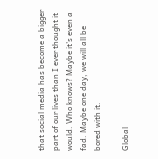that social media has become a bigger part of our lives than I ever thought it would. Who knows? Maybe it’s even a fad. Maybe one day, we will all be bored with it.

Global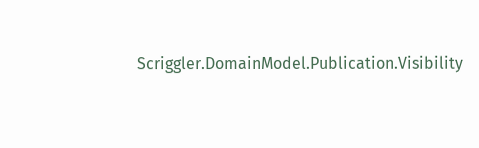Scriggler.DomainModel.Publication.Visibility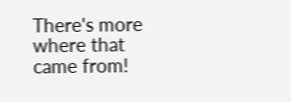There's more where that came from!